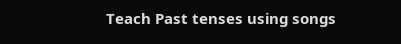Teach Past tenses using songs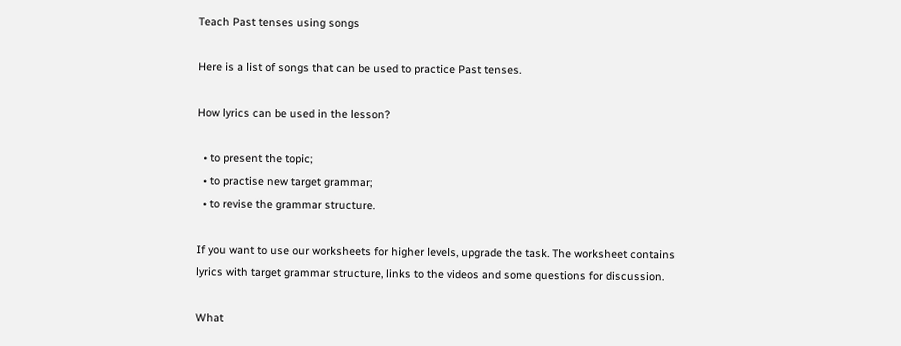Teach Past tenses using songs

Here is a list of songs that can be used to practice Past tenses.

How lyrics can be used in the lesson?

  • to present the topic;
  • to practise new target grammar;
  • to revise the grammar structure.

If you want to use our worksheets for higher levels, upgrade the task. The worksheet contains lyrics with target grammar structure, links to the videos and some questions for discussion.

What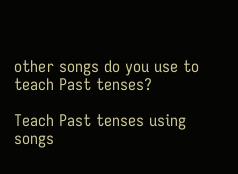other songs do you use to teach Past tenses?

Teach Past tenses using songs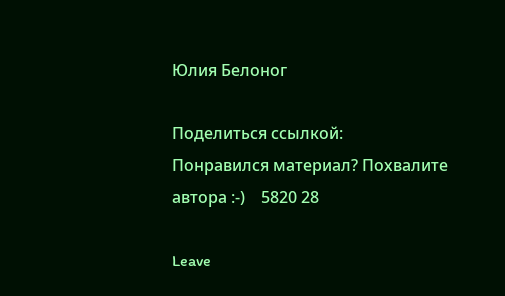Юлия Белоног

Поделиться ссылкой:
Понравился материал? Похвалите автора :-)    5820 28

Leave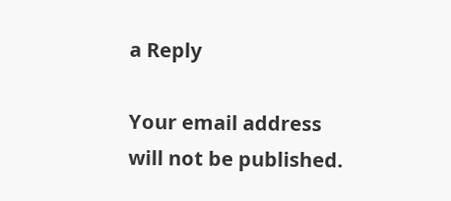a Reply

Your email address will not be published.